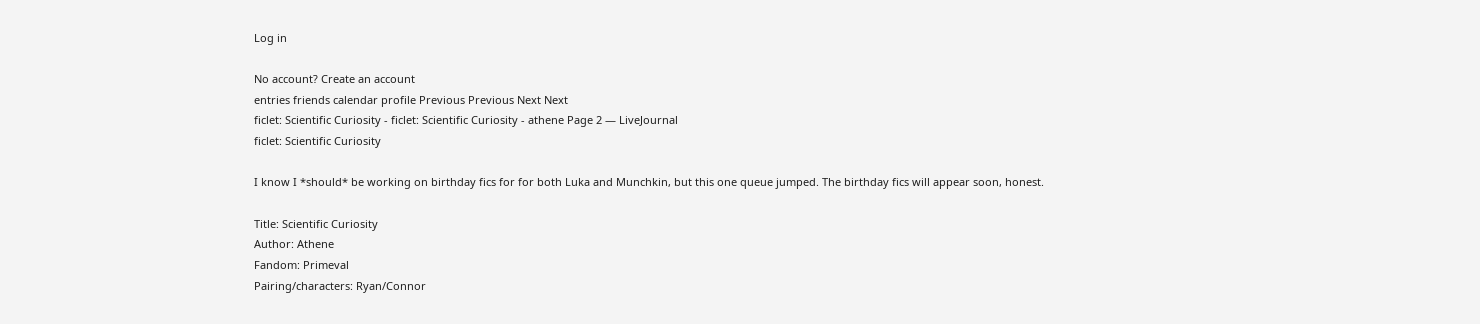Log in

No account? Create an account
entries friends calendar profile Previous Previous Next Next
ficlet: Scientific Curiosity - ficlet: Scientific Curiosity - athene Page 2 — LiveJournal
ficlet: Scientific Curiosity

I know I *should* be working on birthday fics for for both Luka and Munchkin, but this one queue jumped. The birthday fics will appear soon, honest.

Title: Scientific Curiosity
Author: Athene
Fandom: Primeval
Pairing/characters: Ryan/Connor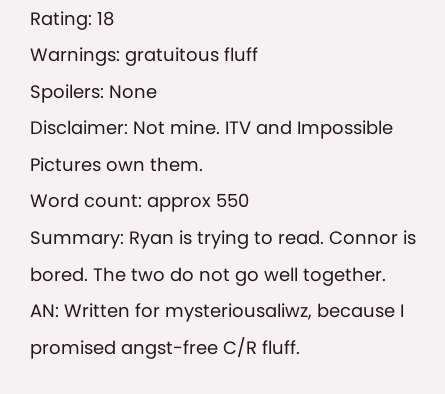Rating: 18
Warnings: gratuitous fluff
Spoilers: None
Disclaimer: Not mine. ITV and Impossible Pictures own them.
Word count: approx 550
Summary: Ryan is trying to read. Connor is bored. The two do not go well together.
AN: Written for mysteriousaliwz, because I promised angst-free C/R fluff.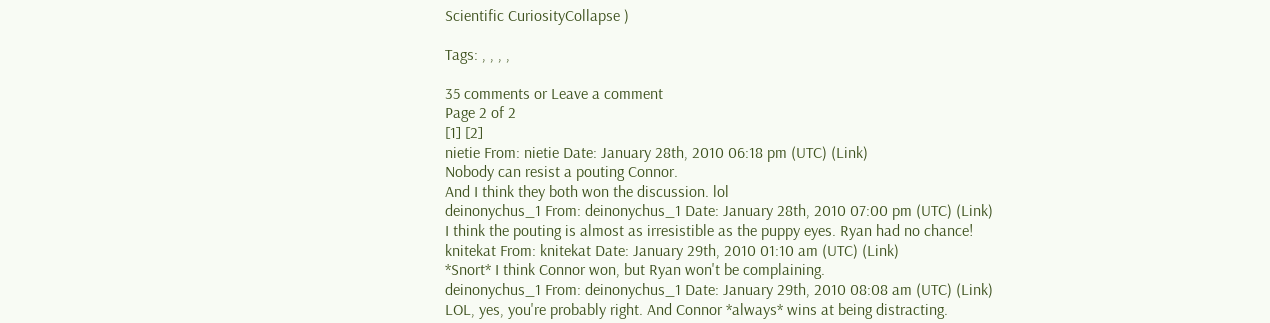Scientific CuriosityCollapse )

Tags: , , , ,

35 comments or Leave a comment
Page 2 of 2
[1] [2]
nietie From: nietie Date: January 28th, 2010 06:18 pm (UTC) (Link)
Nobody can resist a pouting Connor.
And I think they both won the discussion. lol
deinonychus_1 From: deinonychus_1 Date: January 28th, 2010 07:00 pm (UTC) (Link)
I think the pouting is almost as irresistible as the puppy eyes. Ryan had no chance!
knitekat From: knitekat Date: January 29th, 2010 01:10 am (UTC) (Link)
*Snort* I think Connor won, but Ryan won't be complaining.
deinonychus_1 From: deinonychus_1 Date: January 29th, 2010 08:08 am (UTC) (Link)
LOL, yes, you're probably right. And Connor *always* wins at being distracting.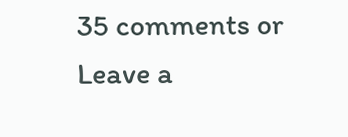35 comments or Leave a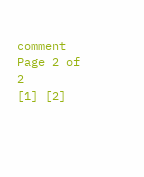comment
Page 2 of 2
[1] [2]